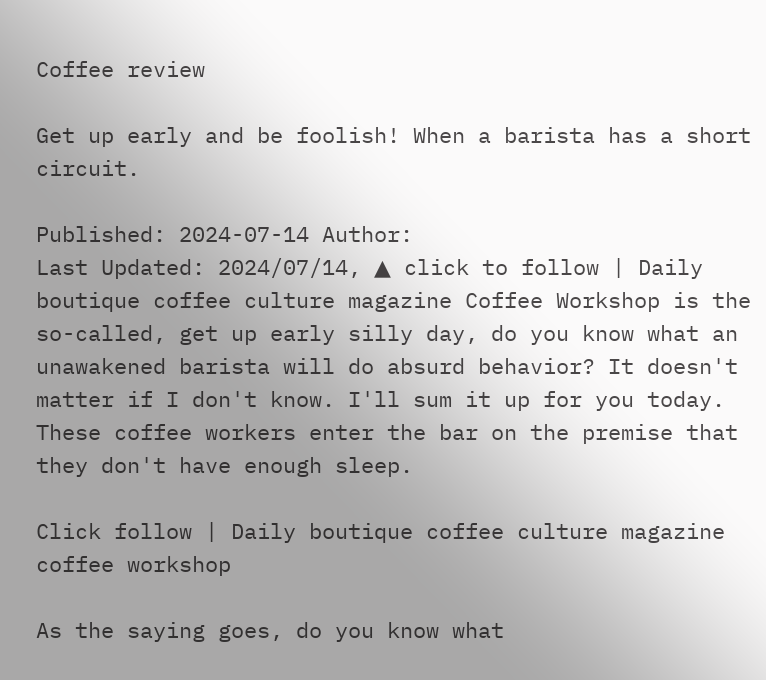Coffee review

Get up early and be foolish! When a barista has a short circuit.

Published: 2024-07-14 Author:
Last Updated: 2024/07/14, ▲ click to follow | Daily boutique coffee culture magazine Coffee Workshop is the so-called, get up early silly day, do you know what an unawakened barista will do absurd behavior? It doesn't matter if I don't know. I'll sum it up for you today. These coffee workers enter the bar on the premise that they don't have enough sleep.

Click follow | Daily boutique coffee culture magazine coffee workshop

As the saying goes, do you know what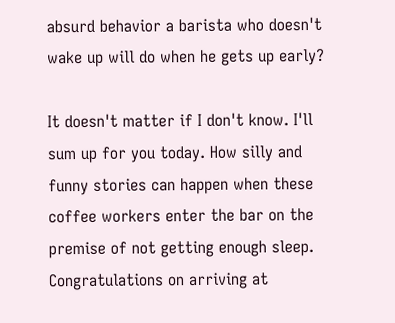absurd behavior a barista who doesn't wake up will do when he gets up early?

It doesn't matter if I don't know. I'll sum up for you today. How silly and funny stories can happen when these coffee workers enter the bar on the premise of not getting enough sleep. Congratulations on arriving at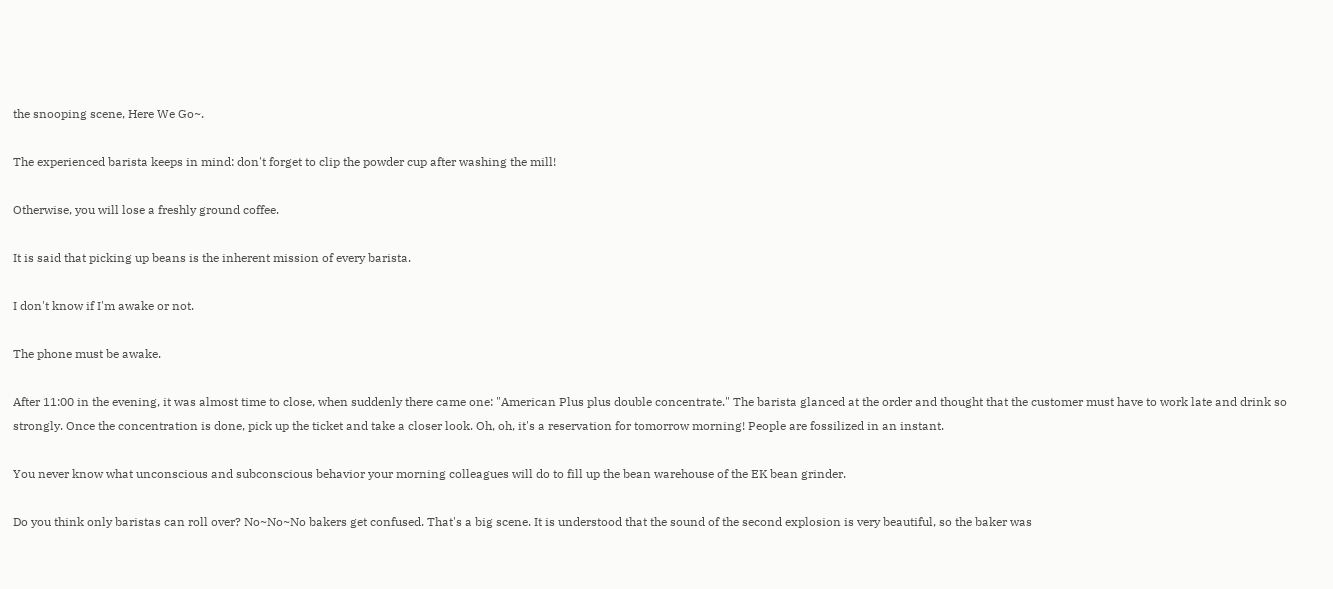the snooping scene, Here We Go~.

The experienced barista keeps in mind: don't forget to clip the powder cup after washing the mill!

Otherwise, you will lose a freshly ground coffee.

It is said that picking up beans is the inherent mission of every barista.

I don't know if I'm awake or not.

The phone must be awake.

After 11:00 in the evening, it was almost time to close, when suddenly there came one: "American Plus plus double concentrate." The barista glanced at the order and thought that the customer must have to work late and drink so strongly. Once the concentration is done, pick up the ticket and take a closer look. Oh, oh, it's a reservation for tomorrow morning! People are fossilized in an instant.

You never know what unconscious and subconscious behavior your morning colleagues will do to fill up the bean warehouse of the EK bean grinder.

Do you think only baristas can roll over? No~No~No bakers get confused. That's a big scene. It is understood that the sound of the second explosion is very beautiful, so the baker was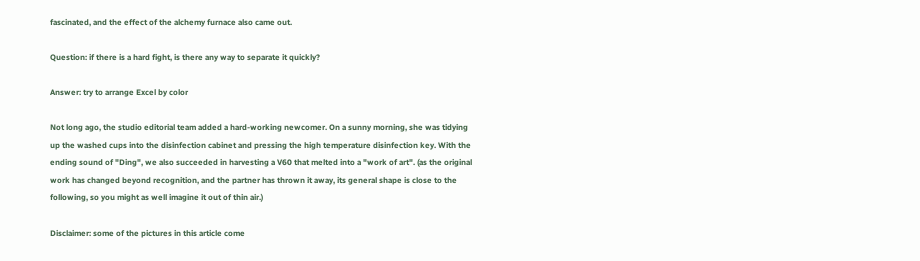fascinated, and the effect of the alchemy furnace also came out.

Question: if there is a hard fight, is there any way to separate it quickly?

Answer: try to arrange Excel by color

Not long ago, the studio editorial team added a hard-working newcomer. On a sunny morning, she was tidying up the washed cups into the disinfection cabinet and pressing the high temperature disinfection key. With the ending sound of "Ding", we also succeeded in harvesting a V60 that melted into a "work of art". (as the original work has changed beyond recognition, and the partner has thrown it away, its general shape is close to the following, so you might as well imagine it out of thin air.)

Disclaimer: some of the pictures in this article come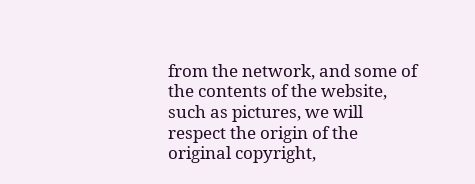from the network, and some of the contents of the website, such as pictures, we will respect the origin of the original copyright,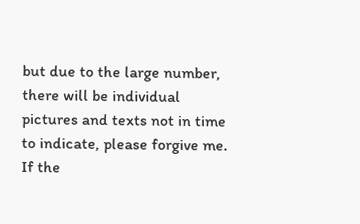but due to the large number, there will be individual pictures and texts not in time to indicate, please forgive me. If the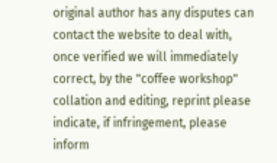original author has any disputes can contact the website to deal with, once verified we will immediately correct, by the "coffee workshop" collation and editing, reprint please indicate, if infringement, please inform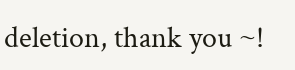deletion, thank you ~!